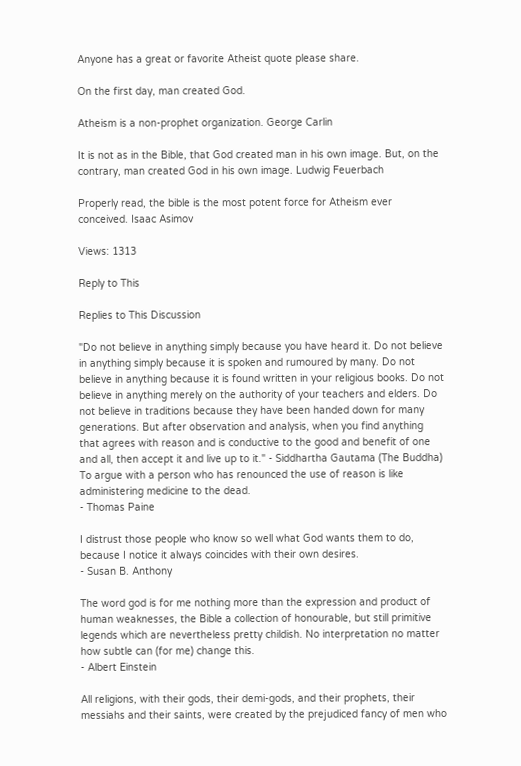Anyone has a great or favorite Atheist quote please share.

On the first day, man created God.

Atheism is a non-prophet organization. George Carlin

It is not as in the Bible, that God created man in his own image. But, on the contrary, man created God in his own image. Ludwig Feuerbach

Properly read, the bible is the most potent force for Atheism ever conceived. Isaac Asimov

Views: 1313

Reply to This

Replies to This Discussion

"Do not believe in anything simply because you have heard it. Do not believe in anything simply because it is spoken and rumoured by many. Do not believe in anything because it is found written in your religious books. Do not believe in anything merely on the authority of your teachers and elders. Do not believe in traditions because they have been handed down for many generations. But after observation and analysis, when you find anything that agrees with reason and is conductive to the good and benefit of one and all, then accept it and live up to it." - Siddhartha Gautama (The Buddha)
To argue with a person who has renounced the use of reason is like administering medicine to the dead.
- Thomas Paine

I distrust those people who know so well what God wants them to do, because I notice it always coincides with their own desires.
- Susan B. Anthony

The word god is for me nothing more than the expression and product of human weaknesses, the Bible a collection of honourable, but still primitive legends which are nevertheless pretty childish. No interpretation no matter how subtle can (for me) change this.
- Albert Einstein

All religions, with their gods, their demi-gods, and their prophets, their messiahs and their saints, were created by the prejudiced fancy of men who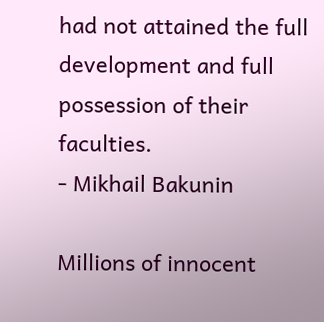had not attained the full development and full possession of their faculties.
- Mikhail Bakunin

Millions of innocent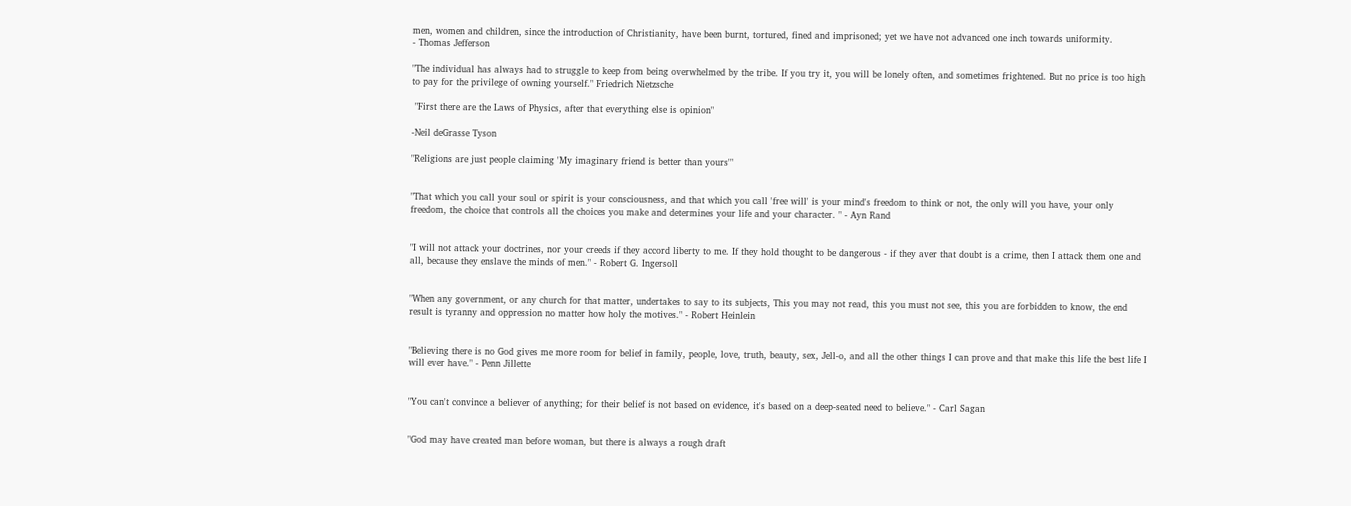men, women and children, since the introduction of Christianity, have been burnt, tortured, fined and imprisoned; yet we have not advanced one inch towards uniformity.
- Thomas Jefferson

"The individual has always had to struggle to keep from being overwhelmed by the tribe. If you try it, you will be lonely often, and sometimes frightened. But no price is too high to pay for the privilege of owning yourself." Friedrich Nietzsche

 "First there are the Laws of Physics, after that everything else is opinion"

-Neil deGrasse Tyson

"Religions are just people claiming 'My imaginary friend is better than yours'"


"That which you call your soul or spirit is your consciousness, and that which you call 'free will' is your mind's freedom to think or not, the only will you have, your only freedom, the choice that controls all the choices you make and determines your life and your character. " - Ayn Rand


"I will not attack your doctrines, nor your creeds if they accord liberty to me. If they hold thought to be dangerous - if they aver that doubt is a crime, then I attack them one and all, because they enslave the minds of men." - Robert G. Ingersoll


"When any government, or any church for that matter, undertakes to say to its subjects, This you may not read, this you must not see, this you are forbidden to know, the end result is tyranny and oppression no matter how holy the motives." - Robert Heinlein


"Believing there is no God gives me more room for belief in family, people, love, truth, beauty, sex, Jell-o, and all the other things I can prove and that make this life the best life I will ever have." - Penn Jillette


"You can't convince a believer of anything; for their belief is not based on evidence, it's based on a deep-seated need to believe." - Carl Sagan


"God may have created man before woman, but there is always a rough draft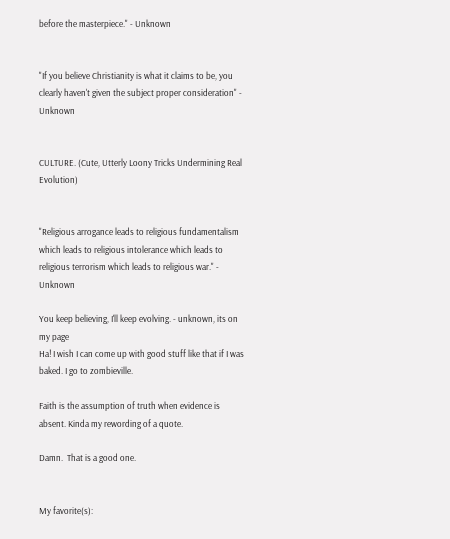before the masterpiece." - Unknown


"If you believe Christianity is what it claims to be, you clearly haven't given the subject proper consideration" - Unknown


CULTURE. (Cute, Utterly Loony Tricks Undermining Real Evolution)


"Religious arrogance leads to religious fundamentalism which leads to religious intolerance which leads to religious terrorism which leads to religious war." - Unknown

You keep believing, I'll keep evolving. - unknown, its on my page
Ha! I wish I can come up with good stuff like that if I was baked. I go to zombieville.

Faith is the assumption of truth when evidence is absent. Kinda my rewording of a quote.

Damn.  That is a good one.


My favorite(s):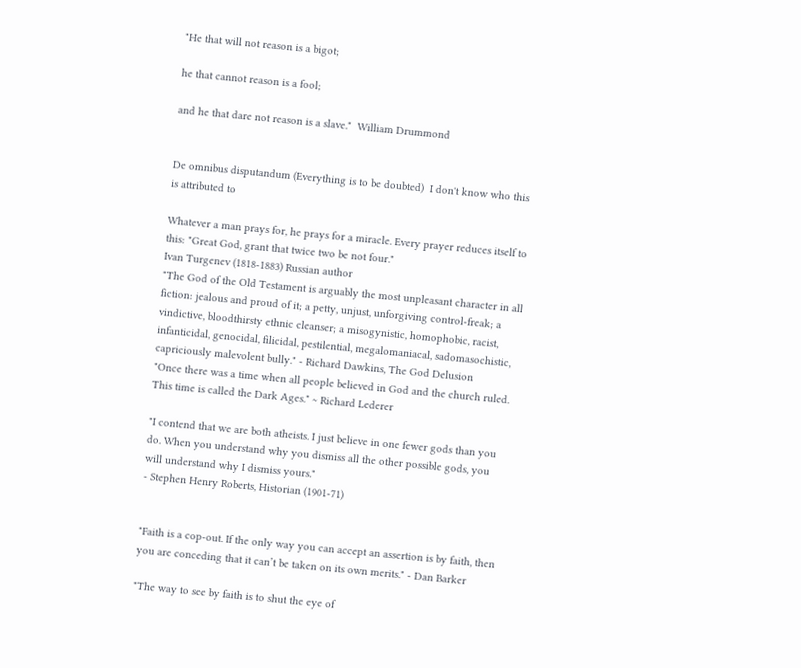"He that will not reason is a bigot;

he that cannot reason is a fool;

and he that dare not reason is a slave."  William Drummond


De omnibus disputandum (Everything is to be doubted)  I don't know who this is attributed to

Whatever a man prays for, he prays for a miracle. Every prayer reduces itself to this: "Great God, grant that twice two be not four."
Ivan Turgenev (1818-1883) Russian author
"The God of the Old Testament is arguably the most unpleasant character in all fiction: jealous and proud of it; a petty, unjust, unforgiving control-freak; a vindictive, bloodthirsty ethnic cleanser; a misogynistic, homophobic, racist, infanticidal, genocidal, filicidal, pestilential, megalomaniacal, sadomasochistic, capriciously malevolent bully." - Richard Dawkins, The God Delusion
"Once there was a time when all people believed in God and the church ruled. This time is called the Dark Ages." ~ Richard Lederer

"I contend that we are both atheists. I just believe in one fewer gods than you do. When you understand why you dismiss all the other possible gods, you will understand why I dismiss yours."
- Stephen Henry Roberts, Historian (1901-71)


"Faith is a cop-out. If the only way you can accept an assertion is by faith, then you are conceding that it can’t be taken on its own merits." - Dan Barker

"The way to see by faith is to shut the eye of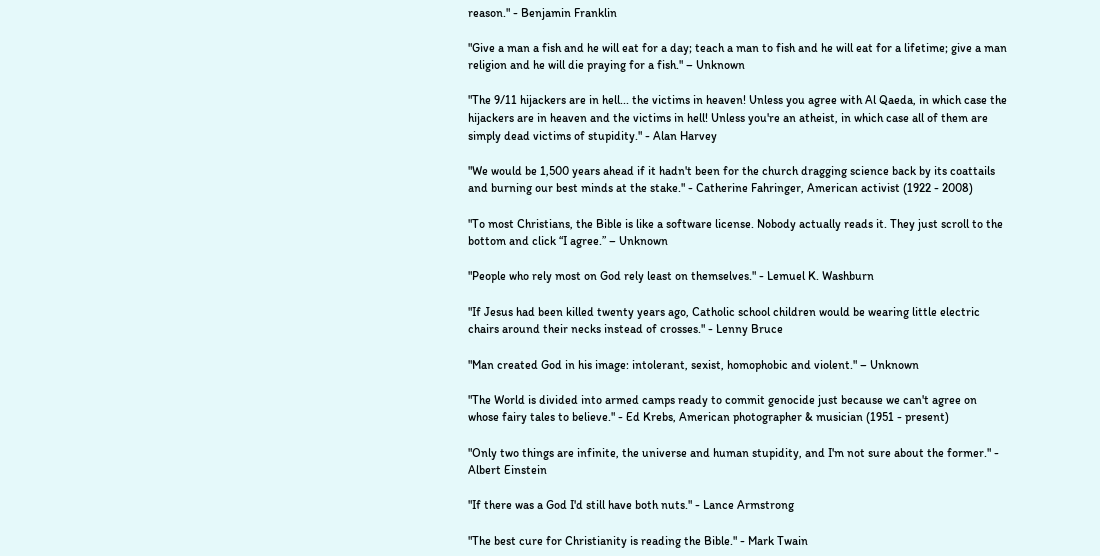reason." - Benjamin Franklin

"Give a man a fish and he will eat for a day; teach a man to fish and he will eat for a lifetime; give a man religion and he will die praying for a fish." – Unknown

"The 9/11 hijackers are in hell... the victims in heaven! Unless you agree with Al Qaeda, in which case the hijackers are in heaven and the victims in hell! Unless you're an atheist, in which case all of them are simply dead victims of stupidity." - Alan Harvey

"We would be 1,500 years ahead if it hadn't been for the church dragging science back by its coattails and burning our best minds at the stake." - Catherine Fahringer, American activist (1922 - 2008)

"To most Christians, the Bible is like a software license. Nobody actually reads it. They just scroll to the bottom and click “I agree.” – Unknown

"People who rely most on God rely least on themselves." - Lemuel K. Washburn

"If Jesus had been killed twenty years ago, Catholic school children would be wearing little electric chairs around their necks instead of crosses." - Lenny Bruce

"Man created God in his image: intolerant, sexist, homophobic and violent." – Unknown

"The World is divided into armed camps ready to commit genocide just because we can't agree on whose fairy tales to believe." - Ed Krebs, American photographer & musician (1951 - present)

"Only two things are infinite, the universe and human stupidity, and I'm not sure about the former." - Albert Einstein

"If there was a God I'd still have both nuts." - Lance Armstrong

"The best cure for Christianity is reading the Bible." - Mark Twain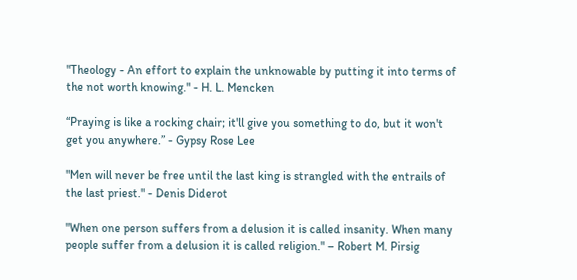"Theology - An effort to explain the unknowable by putting it into terms of the not worth knowing." - H. L. Mencken

“Praying is like a rocking chair; it'll give you something to do, but it won't get you anywhere.” - Gypsy Rose Lee

"Men will never be free until the last king is strangled with the entrails of the last priest." - Denis Diderot

"When one person suffers from a delusion it is called insanity. When many people suffer from a delusion it is called religion." – Robert M. Pirsig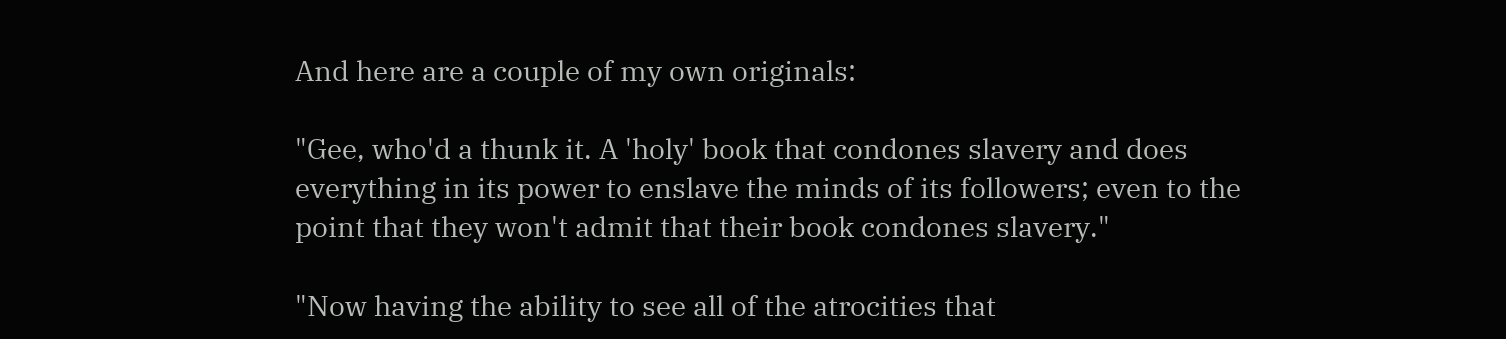And here are a couple of my own originals:

"Gee, who'd a thunk it. A 'holy' book that condones slavery and does everything in its power to enslave the minds of its followers; even to the point that they won't admit that their book condones slavery."

"Now having the ability to see all of the atrocities that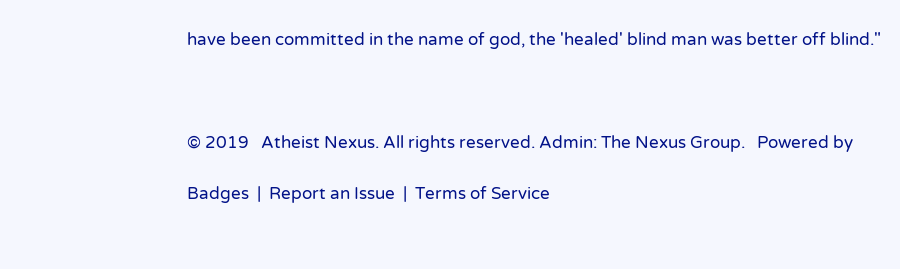have been committed in the name of god, the 'healed' blind man was better off blind."



© 2019   Atheist Nexus. All rights reserved. Admin: The Nexus Group.   Powered by

Badges  |  Report an Issue  |  Terms of Service